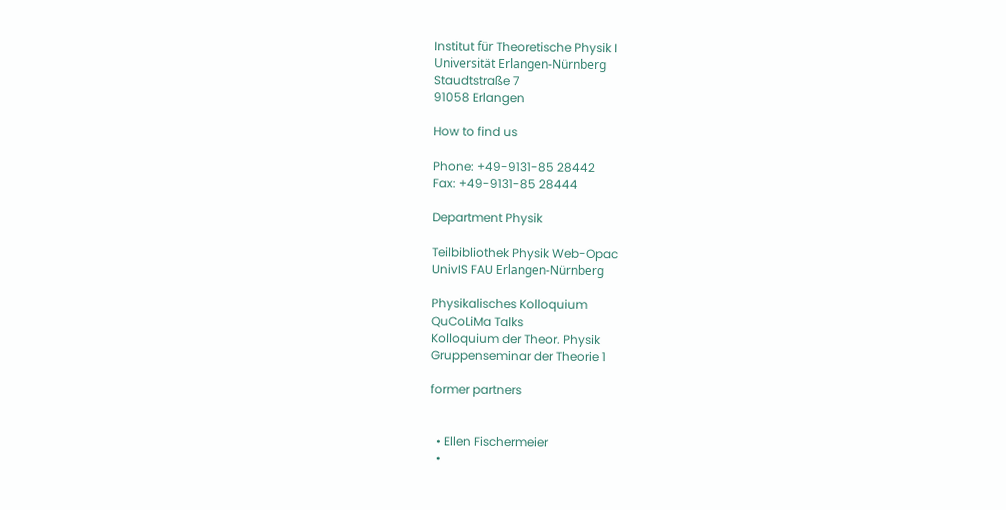Institut für Theoretische Physik I
Universität Erlangen-Nürnberg
Staudtstraße 7
91058 Erlangen

How to find us

Phone: +49-9131-85 28442
Fax: +49-9131-85 28444

Department Physik

Teilbibliothek Physik Web-Opac
UnivIS FAU Erlangen-Nürnberg

Physikalisches Kolloquium
QuCoLiMa Talks
Kolloquium der Theor. Physik
Gruppenseminar der Theorie 1

former partners


  • Ellen Fischermeier
  •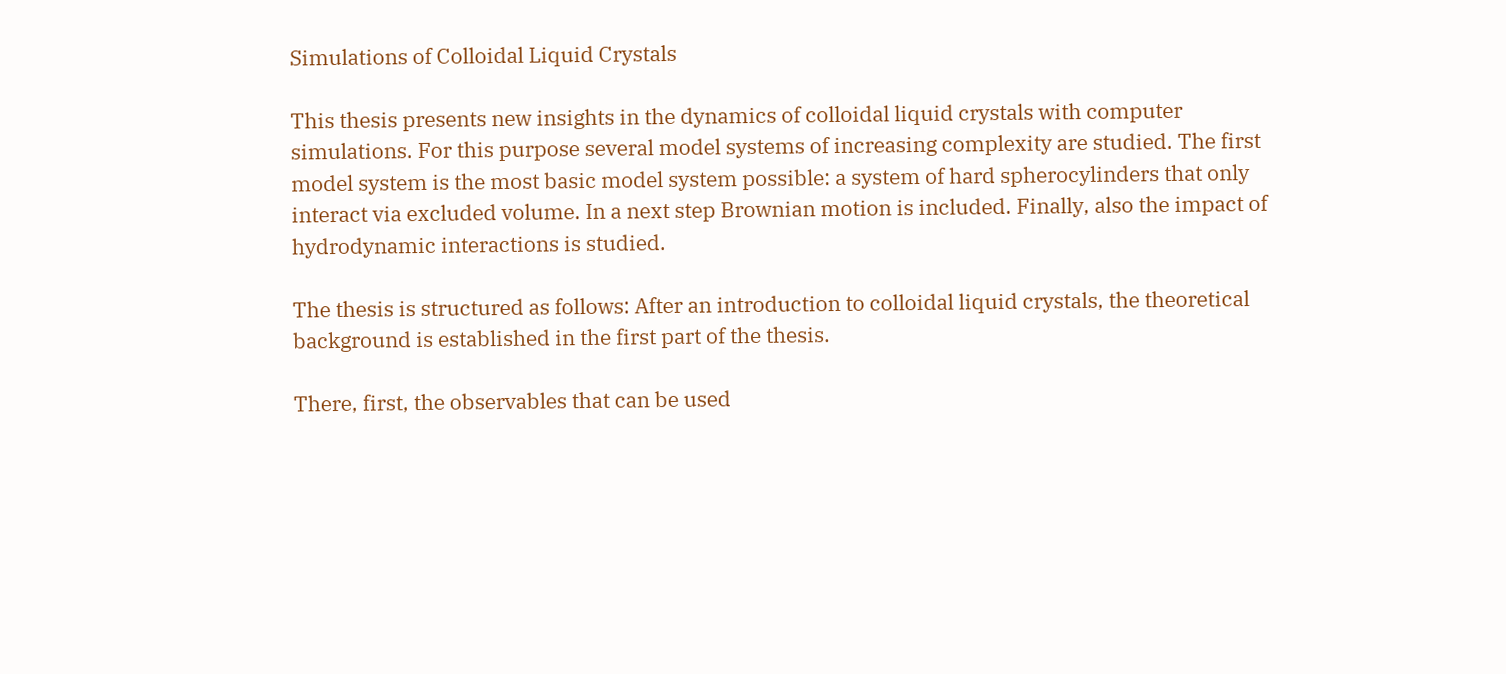Simulations of Colloidal Liquid Crystals

This thesis presents new insights in the dynamics of colloidal liquid crystals with computer simulations. For this purpose several model systems of increasing complexity are studied. The first model system is the most basic model system possible: a system of hard spherocylinders that only interact via excluded volume. In a next step Brownian motion is included. Finally, also the impact of hydrodynamic interactions is studied.

The thesis is structured as follows: After an introduction to colloidal liquid crystals, the theoretical background is established in the first part of the thesis.

There, first, the observables that can be used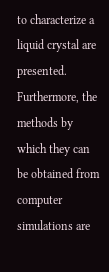to characterize a liquid crystal are presented. Furthermore, the methods by which they can be obtained from computer simulations are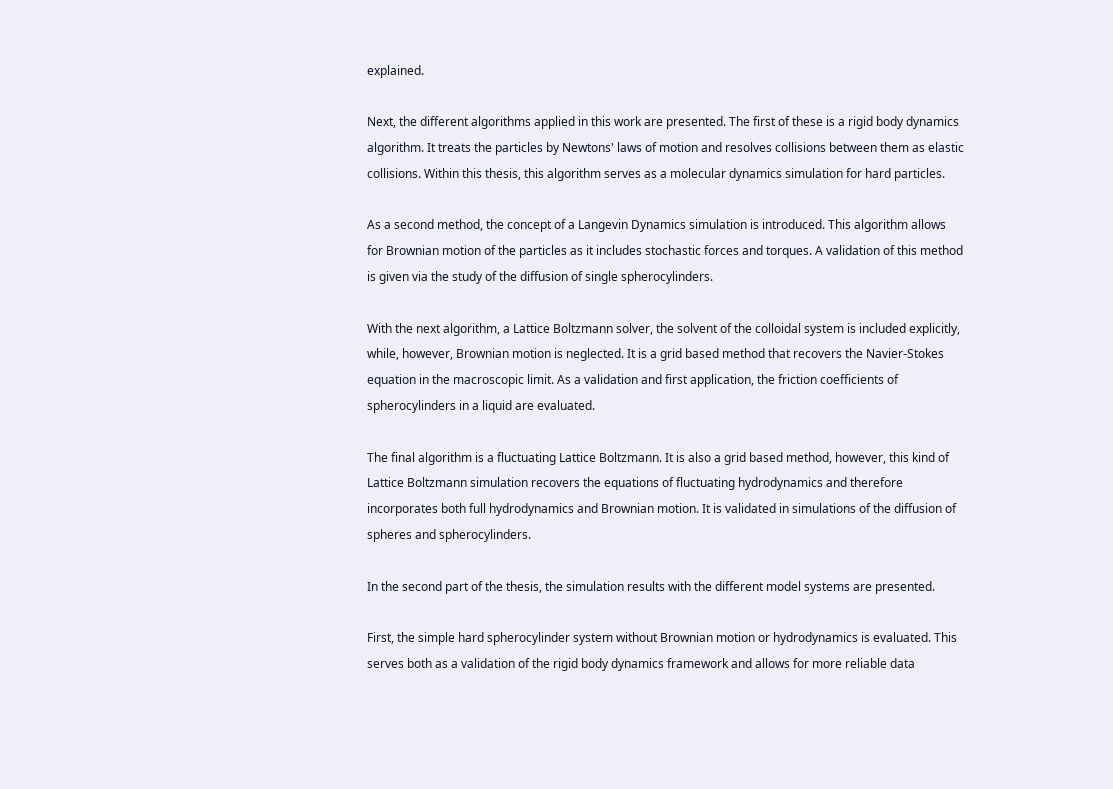explained.

Next, the different algorithms applied in this work are presented. The first of these is a rigid body dynamics algorithm. It treats the particles by Newtons' laws of motion and resolves collisions between them as elastic collisions. Within this thesis, this algorithm serves as a molecular dynamics simulation for hard particles.

As a second method, the concept of a Langevin Dynamics simulation is introduced. This algorithm allows for Brownian motion of the particles as it includes stochastic forces and torques. A validation of this method is given via the study of the diffusion of single spherocylinders.

With the next algorithm, a Lattice Boltzmann solver, the solvent of the colloidal system is included explicitly, while, however, Brownian motion is neglected. It is a grid based method that recovers the Navier-Stokes equation in the macroscopic limit. As a validation and first application, the friction coefficients of spherocylinders in a liquid are evaluated.

The final algorithm is a fluctuating Lattice Boltzmann. It is also a grid based method, however, this kind of Lattice Boltzmann simulation recovers the equations of fluctuating hydrodynamics and therefore incorporates both full hydrodynamics and Brownian motion. It is validated in simulations of the diffusion of spheres and spherocylinders.

In the second part of the thesis, the simulation results with the different model systems are presented.

First, the simple hard spherocylinder system without Brownian motion or hydrodynamics is evaluated. This serves both as a validation of the rigid body dynamics framework and allows for more reliable data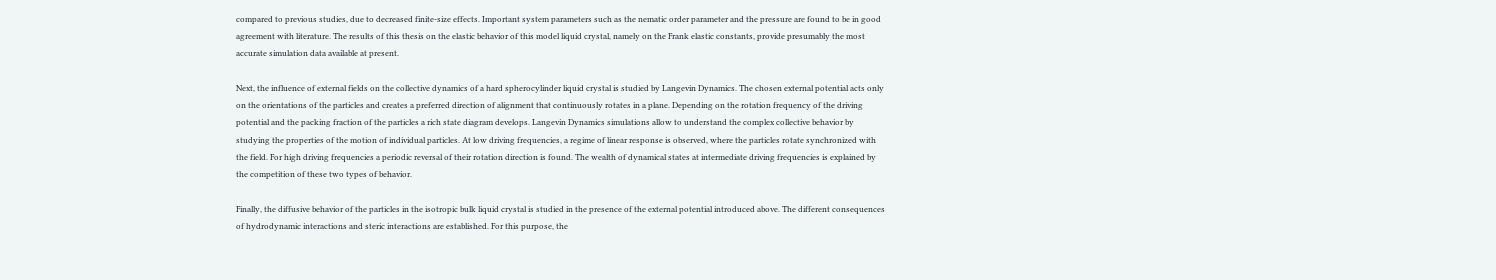compared to previous studies, due to decreased finite-size effects. Important system parameters such as the nematic order parameter and the pressure are found to be in good agreement with literature. The results of this thesis on the elastic behavior of this model liquid crystal, namely on the Frank elastic constants, provide presumably the most accurate simulation data available at present.

Next, the influence of external fields on the collective dynamics of a hard spherocylinder liquid crystal is studied by Langevin Dynamics. The chosen external potential acts only on the orientations of the particles and creates a preferred direction of alignment that continuously rotates in a plane. Depending on the rotation frequency of the driving potential and the packing fraction of the particles a rich state diagram develops. Langevin Dynamics simulations allow to understand the complex collective behavior by studying the properties of the motion of individual particles. At low driving frequencies, a regime of linear response is observed, where the particles rotate synchronized with the field. For high driving frequencies a periodic reversal of their rotation direction is found. The wealth of dynamical states at intermediate driving frequencies is explained by the competition of these two types of behavior.

Finally, the diffusive behavior of the particles in the isotropic bulk liquid crystal is studied in the presence of the external potential introduced above. The different consequences of hydrodynamic interactions and steric interactions are established. For this purpose, the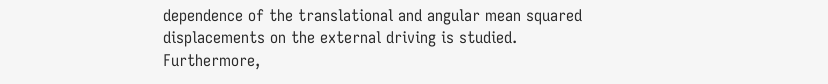dependence of the translational and angular mean squared displacements on the external driving is studied. Furthermore,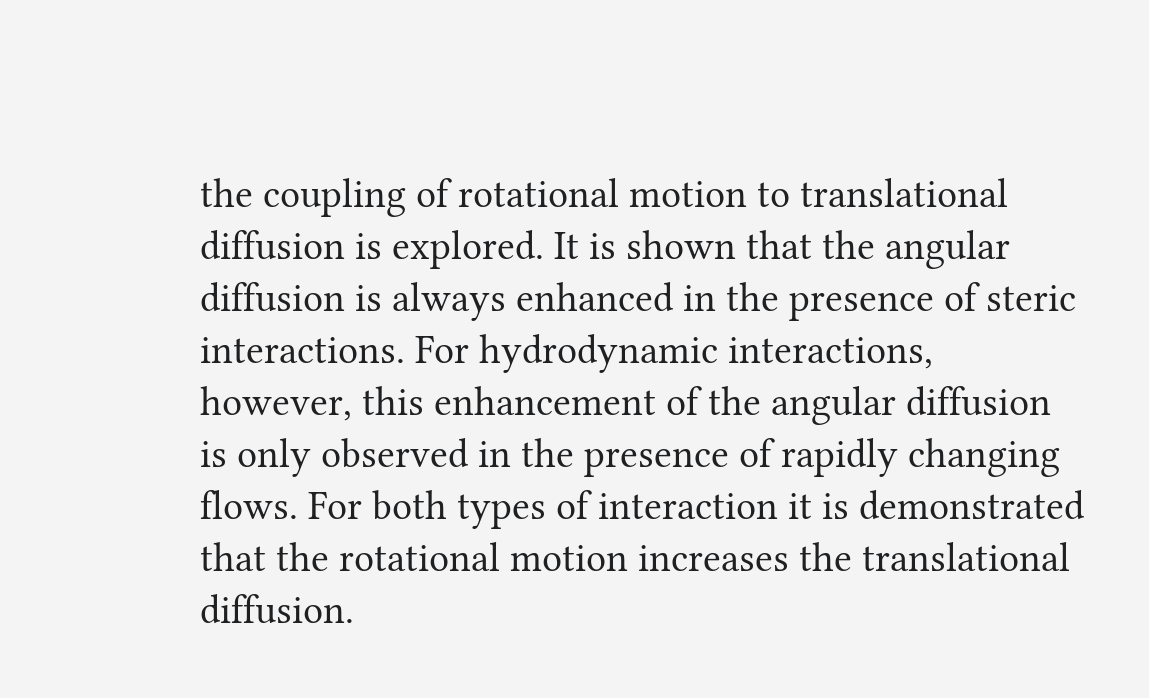the coupling of rotational motion to translational diffusion is explored. It is shown that the angular diffusion is always enhanced in the presence of steric interactions. For hydrodynamic interactions, however, this enhancement of the angular diffusion is only observed in the presence of rapidly changing flows. For both types of interaction it is demonstrated that the rotational motion increases the translational diffusion.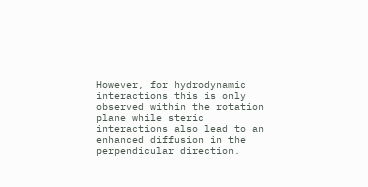However, for hydrodynamic interactions this is only observed within the rotation plane while steric interactions also lead to an enhanced diffusion in the perpendicular direction.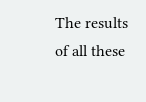The results of all these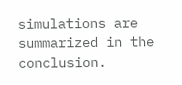simulations are summarized in the conclusion.